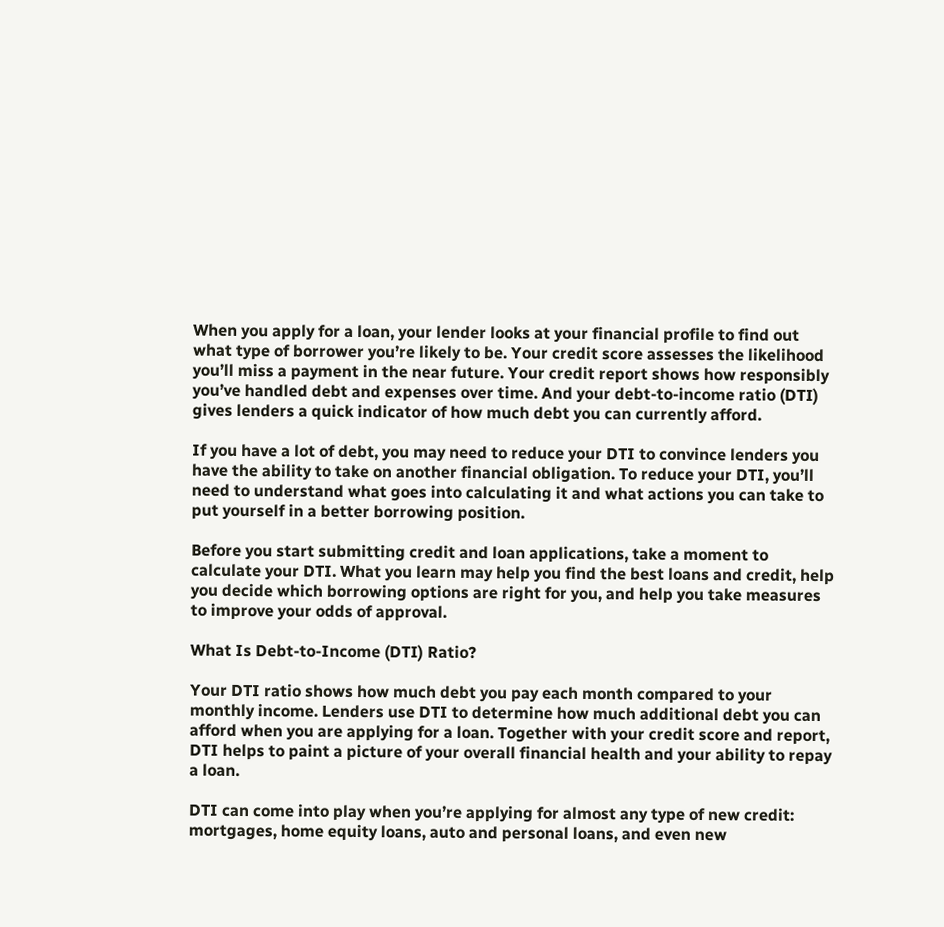When you apply for a loan, your lender looks at your financial profile to find out what type of borrower you’re likely to be. Your credit score assesses the likelihood you’ll miss a payment in the near future. Your credit report shows how responsibly you’ve handled debt and expenses over time. And your debt-to-income ratio (DTI) gives lenders a quick indicator of how much debt you can currently afford.

If you have a lot of debt, you may need to reduce your DTI to convince lenders you have the ability to take on another financial obligation. To reduce your DTI, you’ll need to understand what goes into calculating it and what actions you can take to put yourself in a better borrowing position.

Before you start submitting credit and loan applications, take a moment to calculate your DTI. What you learn may help you find the best loans and credit, help you decide which borrowing options are right for you, and help you take measures to improve your odds of approval.

What Is Debt-to-Income (DTI) Ratio?

Your DTI ratio shows how much debt you pay each month compared to your monthly income. Lenders use DTI to determine how much additional debt you can afford when you are applying for a loan. Together with your credit score and report, DTI helps to paint a picture of your overall financial health and your ability to repay a loan.

DTI can come into play when you’re applying for almost any type of new credit: mortgages, home equity loans, auto and personal loans, and even new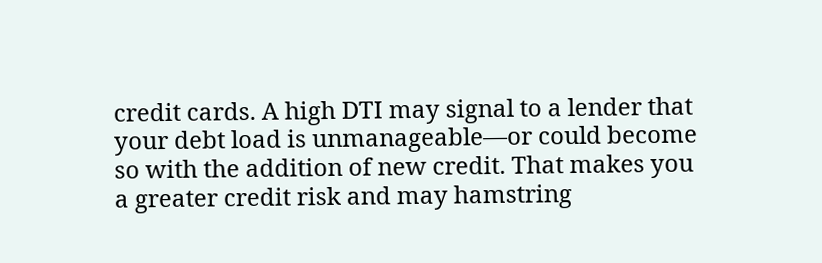credit cards. A high DTI may signal to a lender that your debt load is unmanageable—or could become so with the addition of new credit. That makes you a greater credit risk and may hamstring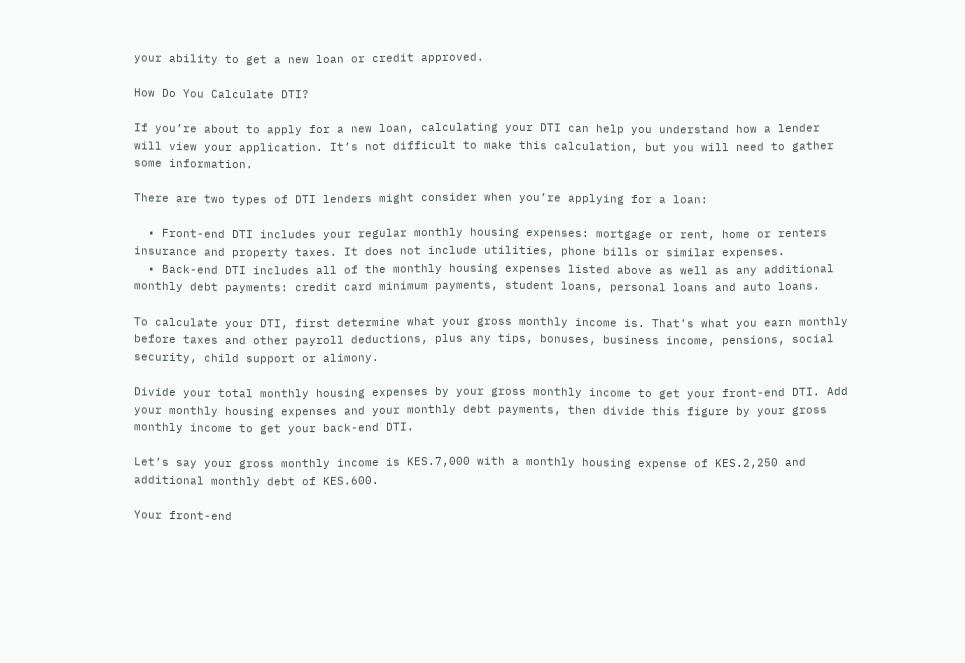your ability to get a new loan or credit approved.

How Do You Calculate DTI?

If you’re about to apply for a new loan, calculating your DTI can help you understand how a lender will view your application. It’s not difficult to make this calculation, but you will need to gather some information.

There are two types of DTI lenders might consider when you’re applying for a loan:

  • Front-end DTI includes your regular monthly housing expenses: mortgage or rent, home or renters insurance and property taxes. It does not include utilities, phone bills or similar expenses.
  • Back-end DTI includes all of the monthly housing expenses listed above as well as any additional monthly debt payments: credit card minimum payments, student loans, personal loans and auto loans.

To calculate your DTI, first determine what your gross monthly income is. That’s what you earn monthly before taxes and other payroll deductions, plus any tips, bonuses, business income, pensions, social security, child support or alimony.

Divide your total monthly housing expenses by your gross monthly income to get your front-end DTI. Add your monthly housing expenses and your monthly debt payments, then divide this figure by your gross monthly income to get your back-end DTI.

Let’s say your gross monthly income is KES.7,000 with a monthly housing expense of KES.2,250 and additional monthly debt of KES.600.

Your front-end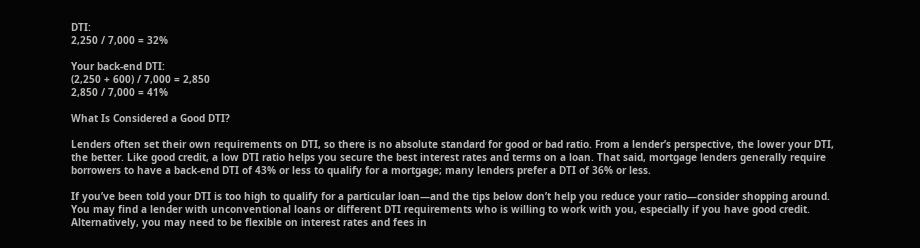DTI:
2,250 / 7,000 = 32%

Your back-end DTI:
(2,250 + 600) / 7,000 = 2,850
2,850 / 7,000 = 41%

What Is Considered a Good DTI?

Lenders often set their own requirements on DTI, so there is no absolute standard for good or bad ratio. From a lender’s perspective, the lower your DTI, the better. Like good credit, a low DTI ratio helps you secure the best interest rates and terms on a loan. That said, mortgage lenders generally require borrowers to have a back-end DTI of 43% or less to qualify for a mortgage; many lenders prefer a DTI of 36% or less.

If you’ve been told your DTI is too high to qualify for a particular loan—and the tips below don’t help you reduce your ratio—consider shopping around. You may find a lender with unconventional loans or different DTI requirements who is willing to work with you, especially if you have good credit. Alternatively, you may need to be flexible on interest rates and fees in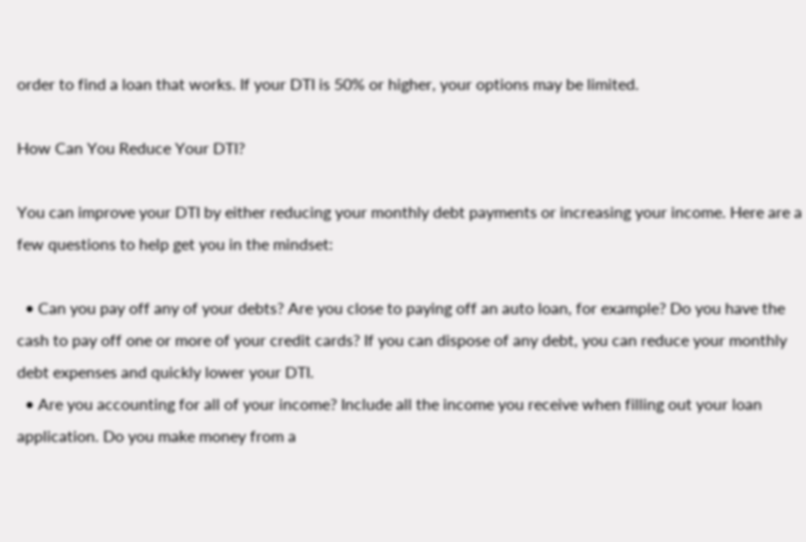order to find a loan that works. If your DTI is 50% or higher, your options may be limited.

How Can You Reduce Your DTI?

You can improve your DTI by either reducing your monthly debt payments or increasing your income. Here are a few questions to help get you in the mindset:

  • Can you pay off any of your debts? Are you close to paying off an auto loan, for example? Do you have the cash to pay off one or more of your credit cards? If you can dispose of any debt, you can reduce your monthly debt expenses and quickly lower your DTI.
  • Are you accounting for all of your income? Include all the income you receive when filling out your loan application. Do you make money from a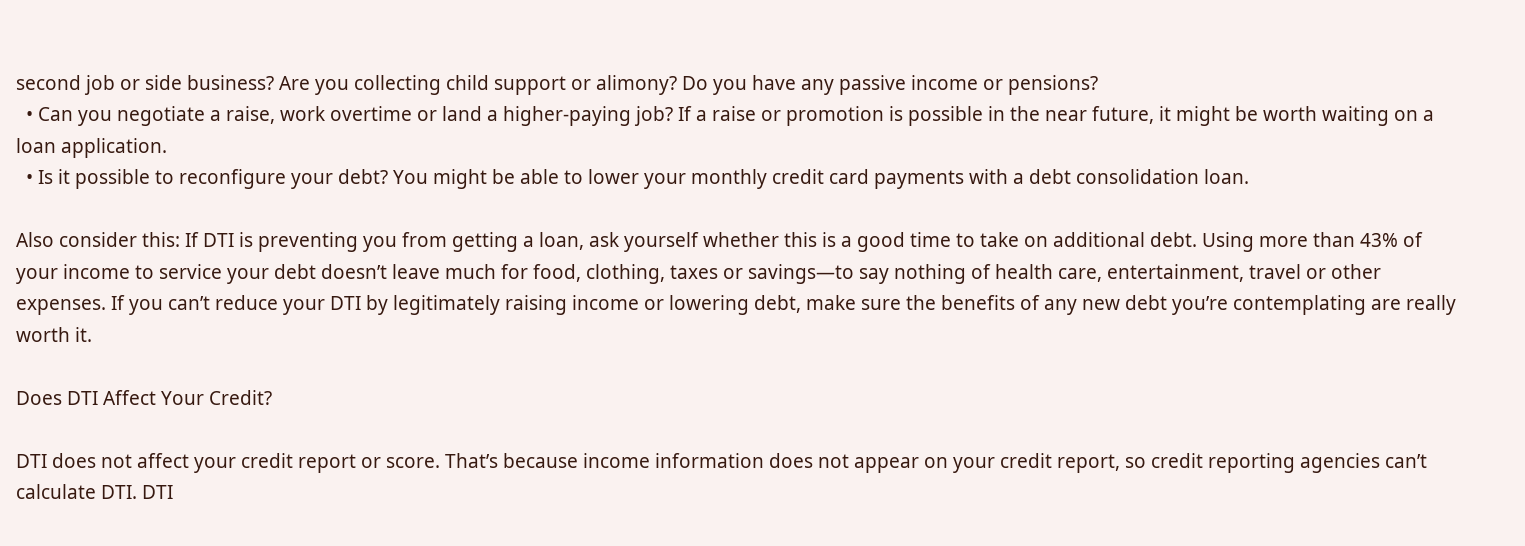second job or side business? Are you collecting child support or alimony? Do you have any passive income or pensions?
  • Can you negotiate a raise, work overtime or land a higher-paying job? If a raise or promotion is possible in the near future, it might be worth waiting on a loan application.
  • Is it possible to reconfigure your debt? You might be able to lower your monthly credit card payments with a debt consolidation loan.

Also consider this: If DTI is preventing you from getting a loan, ask yourself whether this is a good time to take on additional debt. Using more than 43% of your income to service your debt doesn’t leave much for food, clothing, taxes or savings—to say nothing of health care, entertainment, travel or other expenses. If you can’t reduce your DTI by legitimately raising income or lowering debt, make sure the benefits of any new debt you’re contemplating are really worth it.

Does DTI Affect Your Credit?

DTI does not affect your credit report or score. That’s because income information does not appear on your credit report, so credit reporting agencies can’t calculate DTI. DTI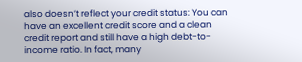also doesn’t reflect your credit status: You can have an excellent credit score and a clean credit report and still have a high debt-to-income ratio. In fact, many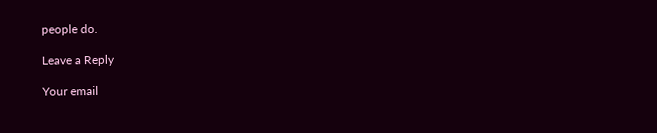people do.

Leave a Reply

Your email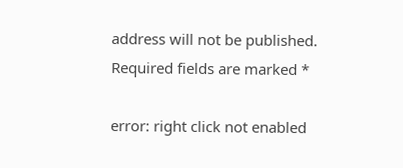address will not be published. Required fields are marked *

error: right click not enabled